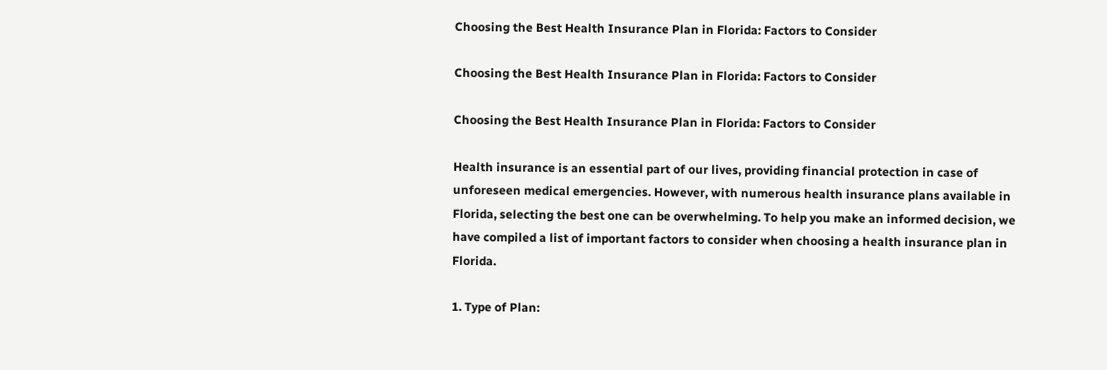Choosing the Best Health Insurance Plan in Florida: Factors to Consider

Choosing the Best Health Insurance Plan in Florida: Factors to Consider

Choosing the Best Health Insurance Plan in Florida: Factors to Consider

Health insurance is an essential part of our lives, providing financial protection in case of unforeseen medical emergencies. However, with numerous health insurance plans available in Florida, selecting the best one can be overwhelming. To help you make an informed decision, we have compiled a list of important factors to consider when choosing a health insurance plan in Florida.

1. Type of Plan: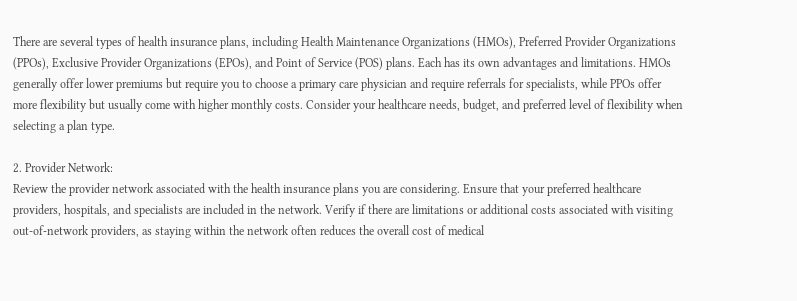There are several types of health insurance plans, including Health Maintenance Organizations (HMOs), Preferred Provider Organizations (PPOs), Exclusive Provider Organizations (EPOs), and Point of Service (POS) plans. Each has its own advantages and limitations. HMOs generally offer lower premiums but require you to choose a primary care physician and require referrals for specialists, while PPOs offer more flexibility but usually come with higher monthly costs. Consider your healthcare needs, budget, and preferred level of flexibility when selecting a plan type.

2. Provider Network:
Review the provider network associated with the health insurance plans you are considering. Ensure that your preferred healthcare providers, hospitals, and specialists are included in the network. Verify if there are limitations or additional costs associated with visiting out-of-network providers, as staying within the network often reduces the overall cost of medical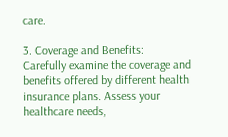care.

3. Coverage and Benefits:
Carefully examine the coverage and benefits offered by different health insurance plans. Assess your healthcare needs,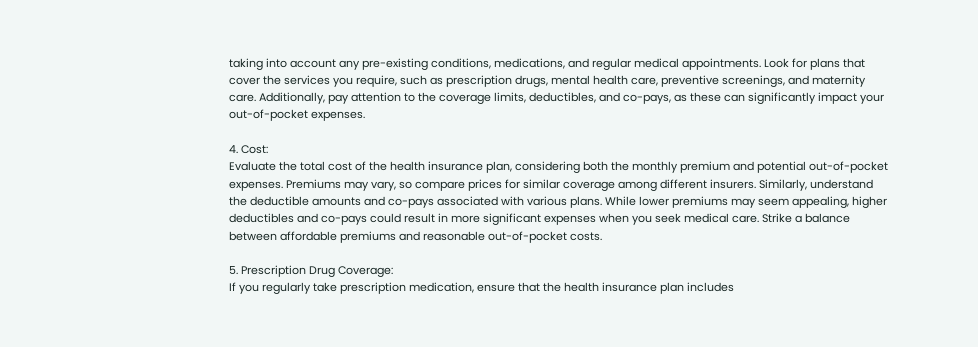taking into account any pre-existing conditions, medications, and regular medical appointments. Look for plans that cover the services you require, such as prescription drugs, mental health care, preventive screenings, and maternity care. Additionally, pay attention to the coverage limits, deductibles, and co-pays, as these can significantly impact your out-of-pocket expenses.

4. Cost:
Evaluate the total cost of the health insurance plan, considering both the monthly premium and potential out-of-pocket expenses. Premiums may vary, so compare prices for similar coverage among different insurers. Similarly, understand the deductible amounts and co-pays associated with various plans. While lower premiums may seem appealing, higher deductibles and co-pays could result in more significant expenses when you seek medical care. Strike a balance between affordable premiums and reasonable out-of-pocket costs.

5. Prescription Drug Coverage:
If you regularly take prescription medication, ensure that the health insurance plan includes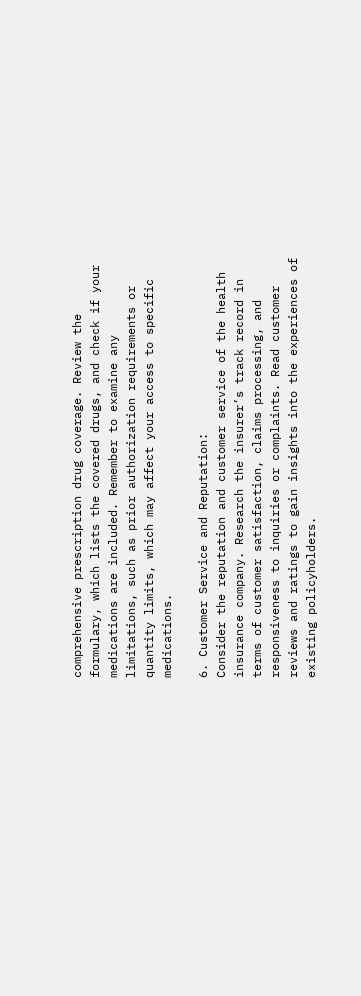comprehensive prescription drug coverage. Review the formulary, which lists the covered drugs, and check if your medications are included. Remember to examine any limitations, such as prior authorization requirements or quantity limits, which may affect your access to specific medications.

6. Customer Service and Reputation:
Consider the reputation and customer service of the health insurance company. Research the insurer’s track record in terms of customer satisfaction, claims processing, and responsiveness to inquiries or complaints. Read customer reviews and ratings to gain insights into the experiences of existing policyholders.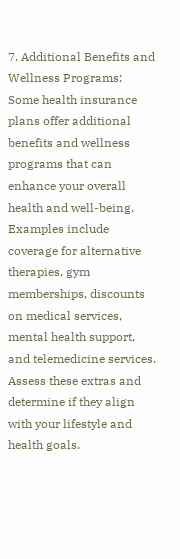7. Additional Benefits and Wellness Programs:
Some health insurance plans offer additional benefits and wellness programs that can enhance your overall health and well-being. Examples include coverage for alternative therapies, gym memberships, discounts on medical services, mental health support, and telemedicine services. Assess these extras and determine if they align with your lifestyle and health goals.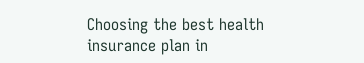Choosing the best health insurance plan in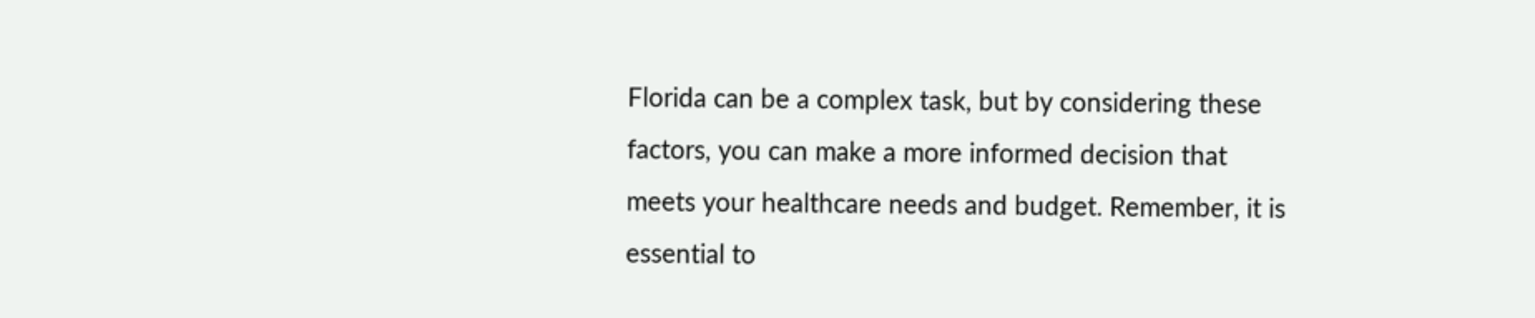Florida can be a complex task, but by considering these factors, you can make a more informed decision that meets your healthcare needs and budget. Remember, it is essential to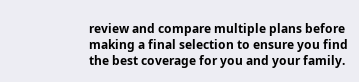review and compare multiple plans before making a final selection to ensure you find the best coverage for you and your family.